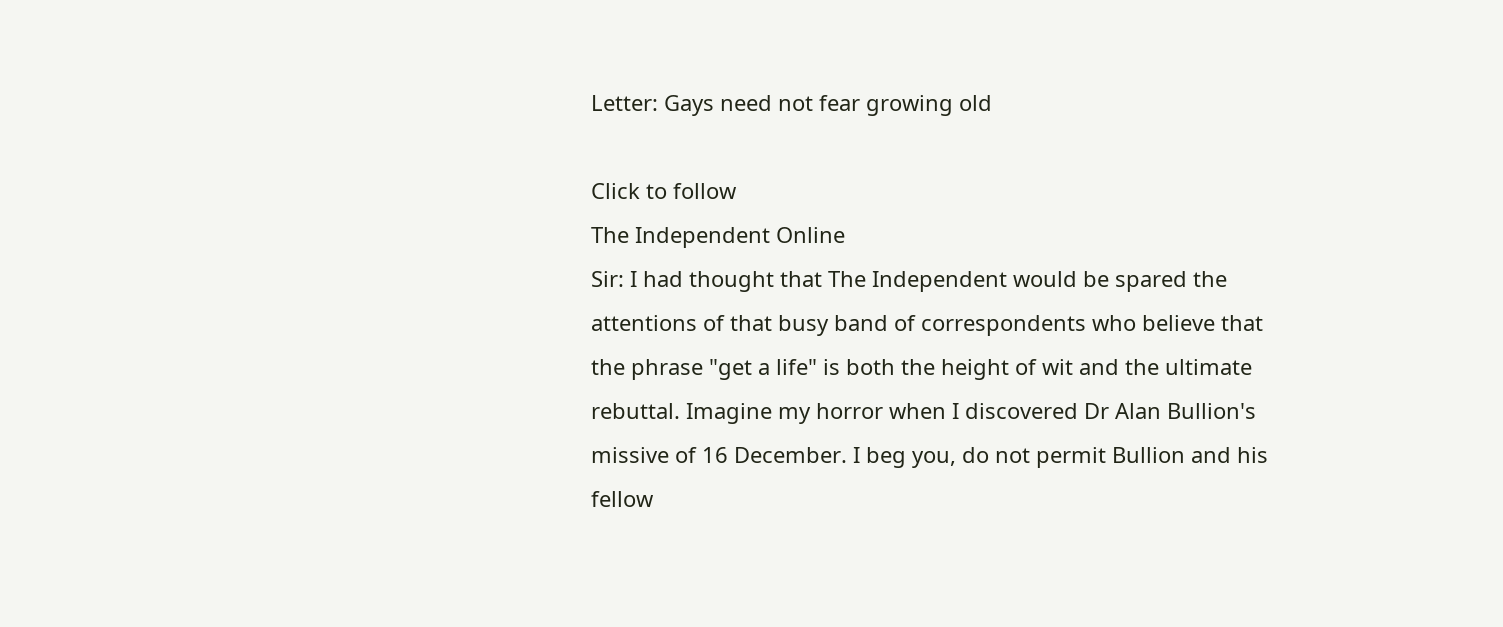Letter: Gays need not fear growing old

Click to follow
The Independent Online
Sir: I had thought that The Independent would be spared the attentions of that busy band of correspondents who believe that the phrase "get a life" is both the height of wit and the ultimate rebuttal. Imagine my horror when I discovered Dr Alan Bullion's missive of 16 December. I beg you, do not permit Bullion and his fellow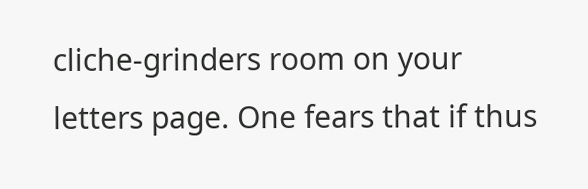cliche-grinders room on your letters page. One fears that if thus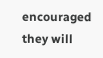encouraged they will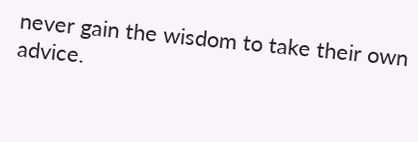never gain the wisdom to take their own advice.